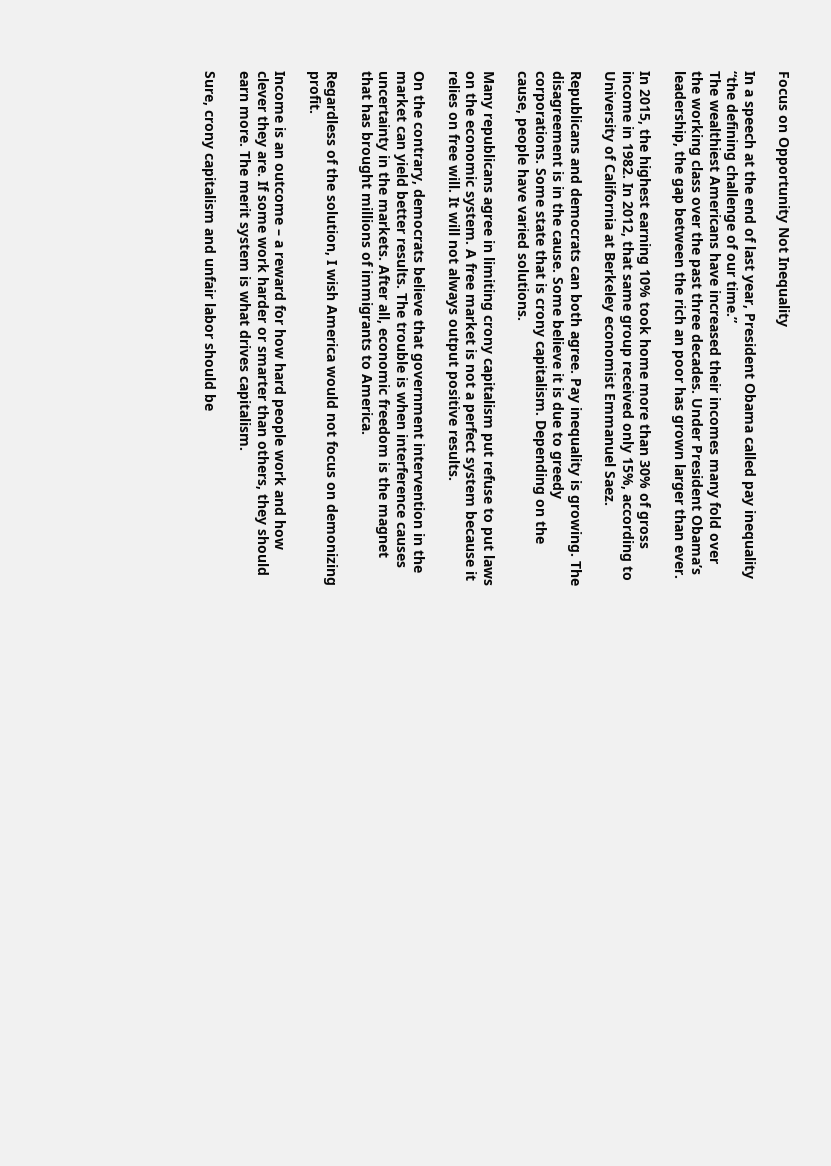Focus on Opportunity Not Inequality

In a speech at the end of last year, President Obama called pay inequality “the defining challenge of our time.”
The wealthiest Americans have increased their incomes many fold over the working class over the past three decades. Under President Obama’s leadership, the gap between the rich an poor has grown larger than ever.

In 2015, the highest earning 10% took home more than 30% of gross income in 1982. In 2012, that same group received only 15%, according to University of California at Berkeley economist Emmanuel Saez.

Republicans and democrats can both agree. Pay inequality is growing. The disagreement is in the cause. Some believe it is due to greedy corporations. Some state that is crony capitalism. Depending on the cause, people have varied solutions.

Many republicans agree in limiting crony capitalism put refuse to put laws on the economic system. A free market is not a perfect system because it relies on free will. It will not always output positive results.

On the contrary, democrats believe that government intervention in the market can yield better results. The trouble is when interference causes uncertainty in the markets. After all, economic freedom is the magnet that has brought millions of immigrants to America.

Regardless of the solution, I wish America would not focus on demonizing profit.

Income is an outcome – a reward for how hard people work and how clever they are. If some work harder or smarter than others, they should earn more. The merit system is what drives capitalism.

Sure, crony capitalism and unfair labor should be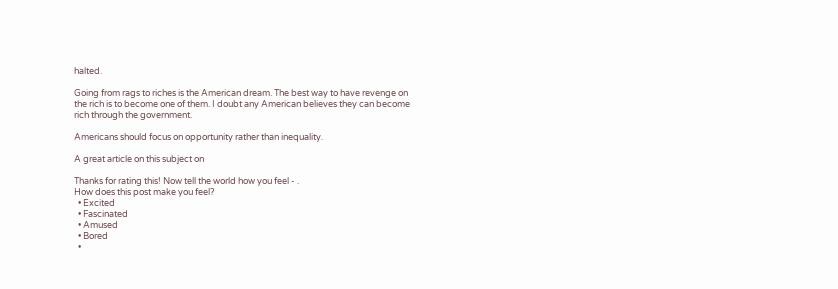halted.

Going from rags to riches is the American dream. The best way to have revenge on the rich is to become one of them. I doubt any American believes they can become rich through the government.

Americans should focus on opportunity rather than inequality.

A great article on this subject on

Thanks for rating this! Now tell the world how you feel - .
How does this post make you feel?
  • Excited
  • Fascinated
  • Amused
  • Bored
  •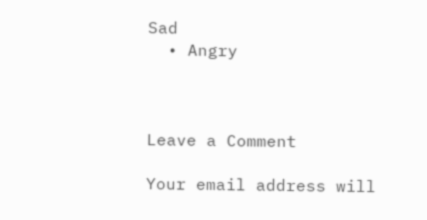Sad
  • Angry



Leave a Comment

Your email address will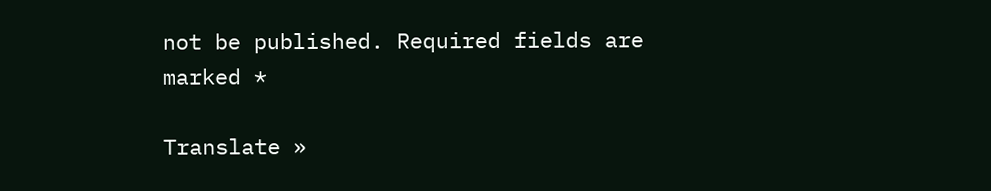not be published. Required fields are marked *

Translate »